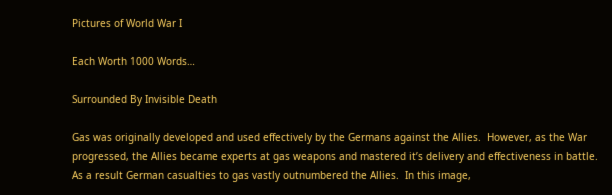Pictures of World War I

Each Worth 1000 Words…

Surrounded By Invisible Death

Gas was originally developed and used effectively by the Germans against the Allies.  However, as the War progressed, the Allies became experts at gas weapons and mastered it’s delivery and effectiveness in battle.  As a result German casualties to gas vastly outnumbered the Allies.  In this image,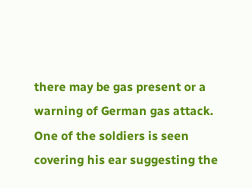there may be gas present or a warning of German gas attack.  One of the soldiers is seen covering his ear suggesting the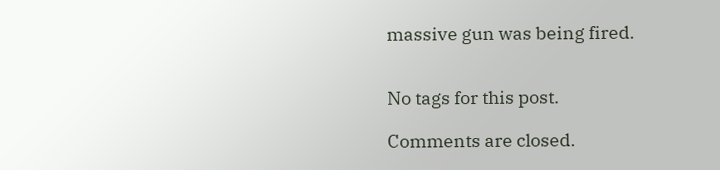massive gun was being fired.


No tags for this post.

Comments are closed.